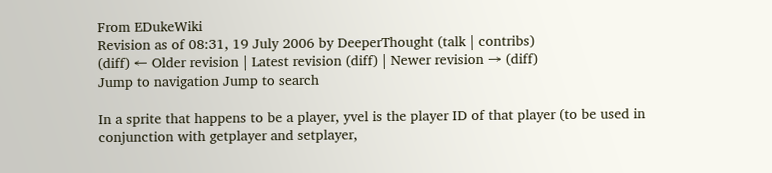From EDukeWiki
Revision as of 08:31, 19 July 2006 by DeeperThought (talk | contribs)
(diff) ← Older revision | Latest revision (diff) | Newer revision → (diff)
Jump to navigation Jump to search

In a sprite that happens to be a player, yvel is the player ID of that player (to be used in conjunction with getplayer and setplayer,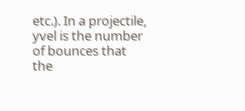etc.). In a projectile, yvel is the number of bounces that the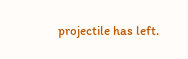projectile has left.